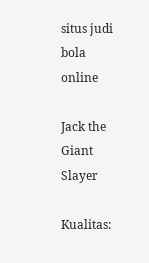situs judi bola online

Jack the Giant Slayer

Kualitas: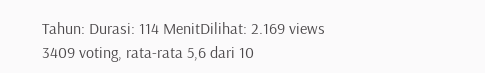Tahun: Durasi: 114 MenitDilihat: 2.169 views
3409 voting, rata-rata 5,6 dari 10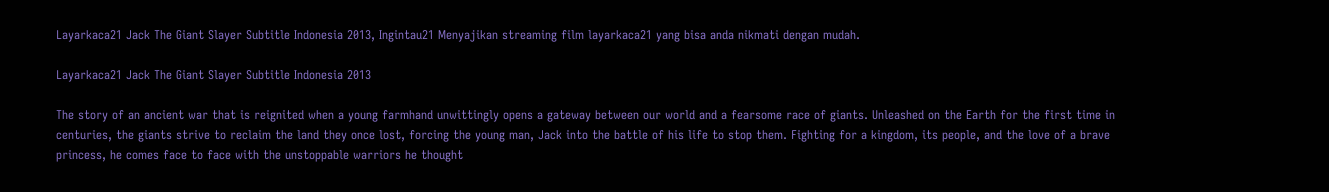Layarkaca21 Jack The Giant Slayer Subtitle Indonesia 2013, Ingintau21 Menyajikan streaming film layarkaca21 yang bisa anda nikmati dengan mudah.

Layarkaca21 Jack The Giant Slayer Subtitle Indonesia 2013

The story of an ancient war that is reignited when a young farmhand unwittingly opens a gateway between our world and a fearsome race of giants. Unleashed on the Earth for the first time in centuries, the giants strive to reclaim the land they once lost, forcing the young man, Jack into the battle of his life to stop them. Fighting for a kingdom, its people, and the love of a brave princess, he comes face to face with the unstoppable warriors he thought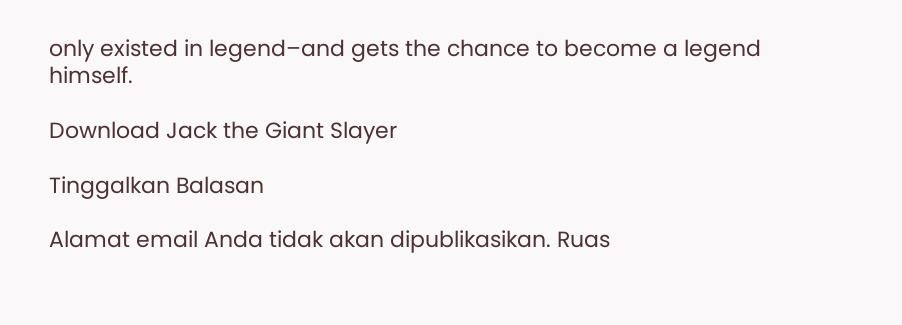only existed in legend–and gets the chance to become a legend himself.

Download Jack the Giant Slayer

Tinggalkan Balasan

Alamat email Anda tidak akan dipublikasikan. Ruas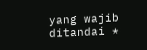yang wajib ditandai *